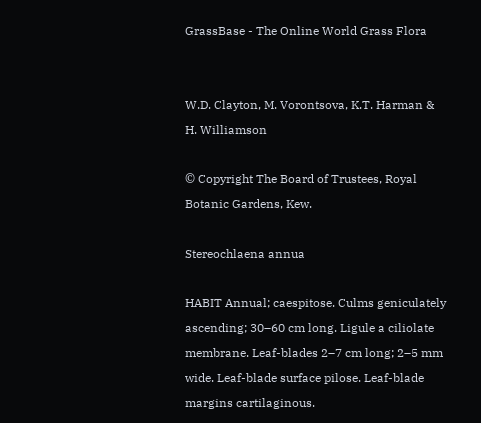GrassBase - The Online World Grass Flora


W.D. Clayton, M. Vorontsova, K.T. Harman & H. Williamson

© Copyright The Board of Trustees, Royal Botanic Gardens, Kew.

Stereochlaena annua

HABIT Annual; caespitose. Culms geniculately ascending; 30–60 cm long. Ligule a ciliolate membrane. Leaf-blades 2–7 cm long; 2–5 mm wide. Leaf-blade surface pilose. Leaf-blade margins cartilaginous.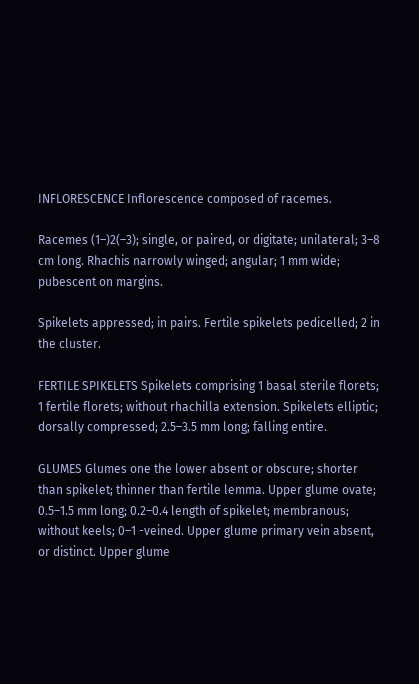INFLORESCENCE Inflorescence composed of racemes.

Racemes (1–)2(–3); single, or paired, or digitate; unilateral; 3–8 cm long. Rhachis narrowly winged; angular; 1 mm wide; pubescent on margins.

Spikelets appressed; in pairs. Fertile spikelets pedicelled; 2 in the cluster.

FERTILE SPIKELETS Spikelets comprising 1 basal sterile florets; 1 fertile florets; without rhachilla extension. Spikelets elliptic; dorsally compressed; 2.5–3.5 mm long; falling entire.

GLUMES Glumes one the lower absent or obscure; shorter than spikelet; thinner than fertile lemma. Upper glume ovate; 0.5–1.5 mm long; 0.2–0.4 length of spikelet; membranous; without keels; 0–1 -veined. Upper glume primary vein absent, or distinct. Upper glume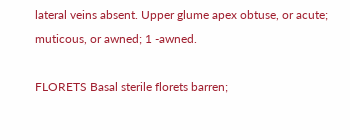lateral veins absent. Upper glume apex obtuse, or acute; muticous, or awned; 1 -awned.

FLORETS Basal sterile florets barren;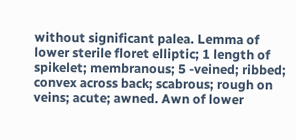without significant palea. Lemma of lower sterile floret elliptic; 1 length of spikelet; membranous; 5 -veined; ribbed; convex across back; scabrous; rough on veins; acute; awned. Awn of lower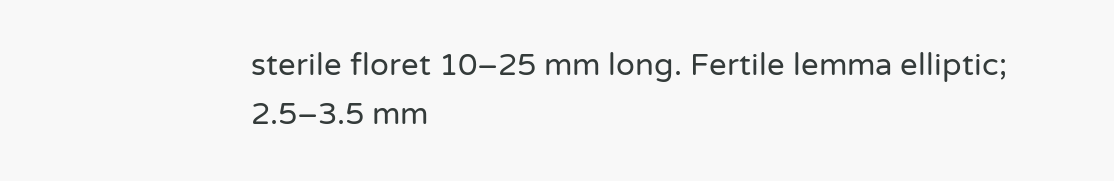sterile floret 10–25 mm long. Fertile lemma elliptic; 2.5–3.5 mm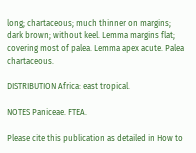long; chartaceous; much thinner on margins; dark brown; without keel. Lemma margins flat; covering most of palea. Lemma apex acute. Palea chartaceous.

DISTRIBUTION Africa: east tropical.

NOTES Paniceae. FTEA.

Please cite this publication as detailed in How to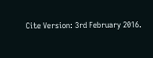Cite Version: 3rd February 2016.